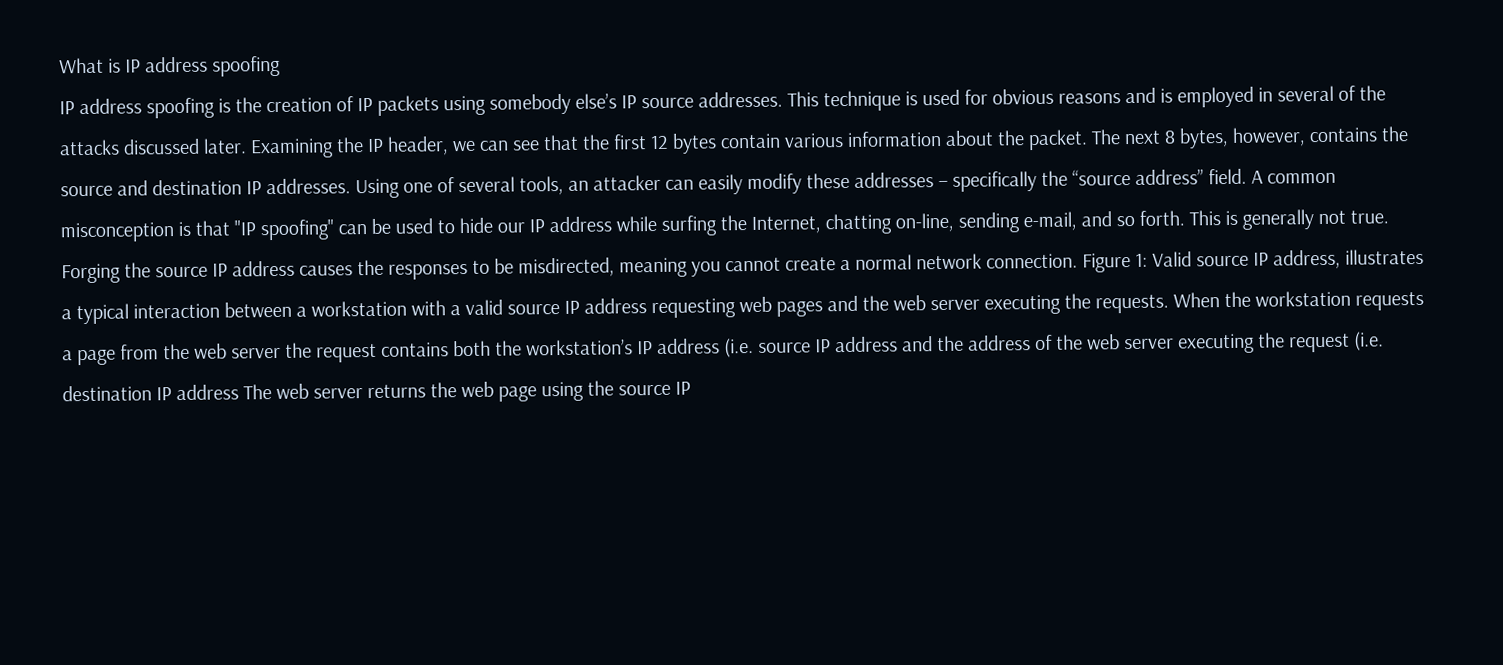What is IP address spoofing
IP address spoofing is the creation of IP packets using somebody else’s IP source addresses. This technique is used for obvious reasons and is employed in several of the attacks discussed later. Examining the IP header, we can see that the first 12 bytes contain various information about the packet. The next 8 bytes, however, contains the source and destination IP addresses. Using one of several tools, an attacker can easily modify these addresses – specifically the “source address” field. A common misconception is that "IP spoofing" can be used to hide our IP address while surfing the Internet, chatting on-line, sending e-mail, and so forth. This is generally not true. Forging the source IP address causes the responses to be misdirected, meaning you cannot create a normal network connection. Figure 1: Valid source IP address, illustrates a typical interaction between a workstation with a valid source IP address requesting web pages and the web server executing the requests. When the workstation requests a page from the web server the request contains both the workstation’s IP address (i.e. source IP address and the address of the web server executing the request (i.e. destination IP address The web server returns the web page using the source IP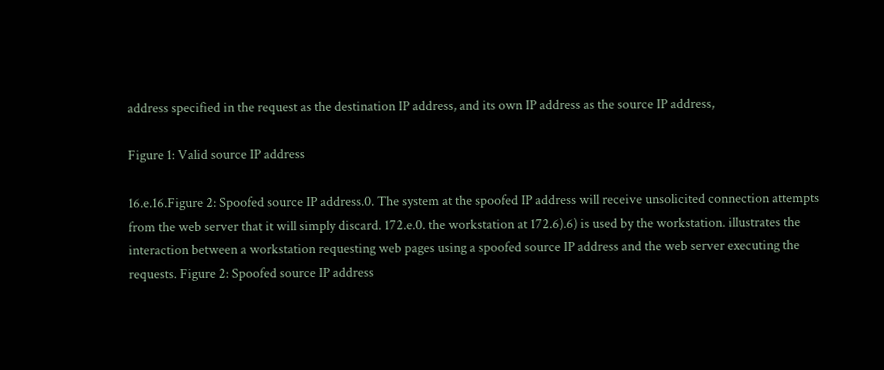address specified in the request as the destination IP address, and its own IP address as the source IP address,

Figure 1: Valid source IP address

16.e.16.Figure 2: Spoofed source IP address.0. The system at the spoofed IP address will receive unsolicited connection attempts from the web server that it will simply discard. 172.e.0. the workstation at 172.6).6) is used by the workstation. illustrates the interaction between a workstation requesting web pages using a spoofed source IP address and the web server executing the requests. Figure 2: Spoofed source IP address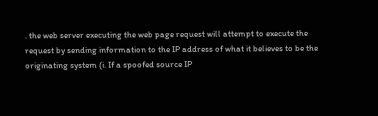. the web server executing the web page request will attempt to execute the request by sending information to the IP address of what it believes to be the originating system (i. If a spoofed source IP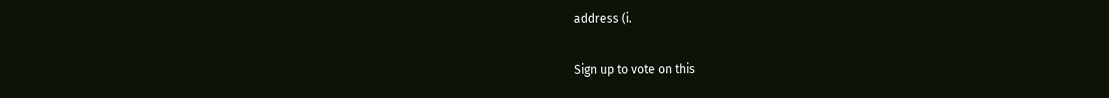address (i.

Sign up to vote on this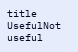title
UsefulNot useful